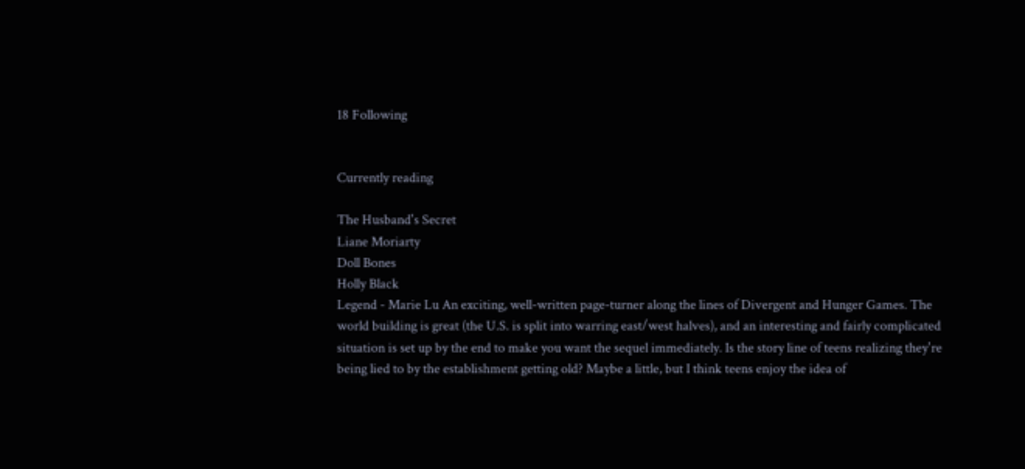18 Following


Currently reading

The Husband's Secret
Liane Moriarty
Doll Bones
Holly Black
Legend - Marie Lu An exciting, well-written page-turner along the lines of Divergent and Hunger Games. The world building is great (the U.S. is split into warring east/west halves), and an interesting and fairly complicated situation is set up by the end to make you want the sequel immediately. Is the story line of teens realizing they're being lied to by the establishment getting old? Maybe a little, but I think teens enjoy the idea of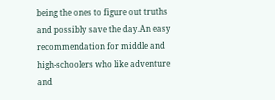being the ones to figure out truths and possibly save the day.An easy recommendation for middle and high-schoolers who like adventure and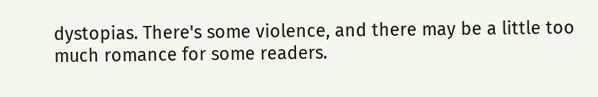dystopias. There's some violence, and there may be a little too much romance for some readers.